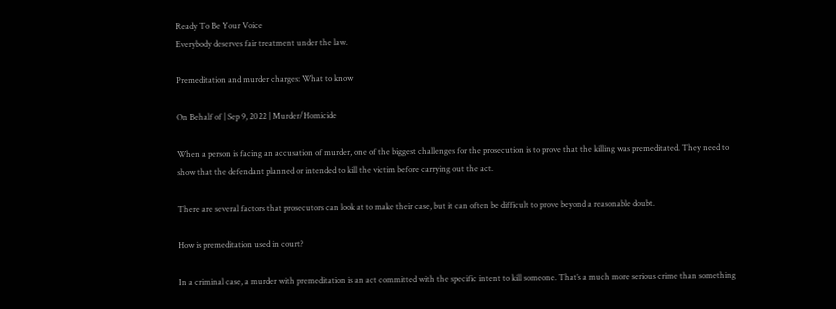Ready To Be Your Voice
Everybody deserves fair treatment under the law.

Premeditation and murder charges: What to know

On Behalf of | Sep 9, 2022 | Murder/Homicide

When a person is facing an accusation of murder, one of the biggest challenges for the prosecution is to prove that the killing was premeditated. They need to show that the defendant planned or intended to kill the victim before carrying out the act.

There are several factors that prosecutors can look at to make their case, but it can often be difficult to prove beyond a reasonable doubt.

How is premeditation used in court?

In a criminal case, a murder with premeditation is an act committed with the specific intent to kill someone. That’s a much more serious crime than something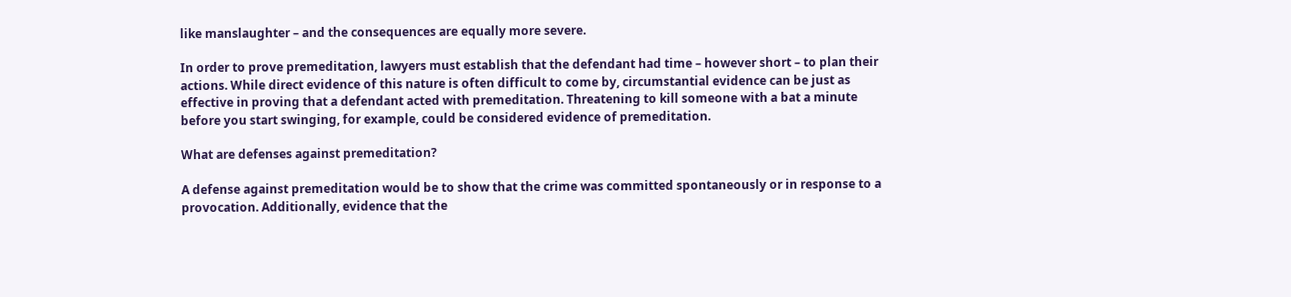like manslaughter – and the consequences are equally more severe.

In order to prove premeditation, lawyers must establish that the defendant had time – however short – to plan their actions. While direct evidence of this nature is often difficult to come by, circumstantial evidence can be just as effective in proving that a defendant acted with premeditation. Threatening to kill someone with a bat a minute before you start swinging, for example, could be considered evidence of premeditation.

What are defenses against premeditation?

A defense against premeditation would be to show that the crime was committed spontaneously or in response to a provocation. Additionally, evidence that the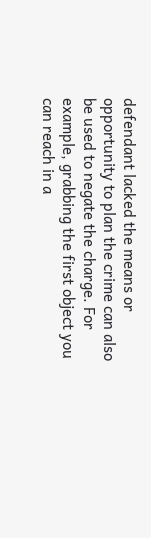defendant lacked the means or opportunity to plan the crime can also be used to negate the charge. For example, grabbing the first object you can reach in a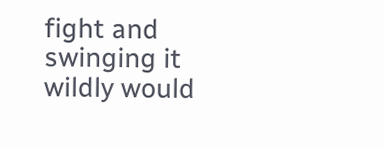fight and swinging it wildly would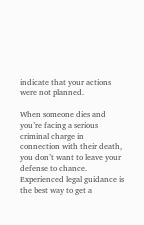indicate that your actions were not planned.

When someone dies and you’re facing a serious criminal charge in connection with their death, you don’t want to leave your defense to chance. Experienced legal guidance is the best way to get a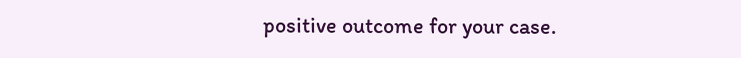positive outcome for your case.